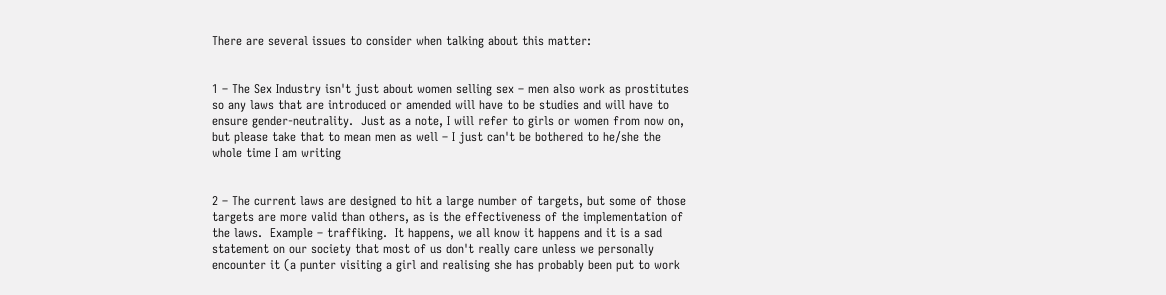There are several issues to consider when talking about this matter:


1 – The Sex Industry isn't just about women selling sex – men also work as prostitutes so any laws that are introduced or amended will have to be studies and will have to ensure gender-neutrality.  Just as a note, I will refer to girls or women from now on, but please take that to mean men as well – I just can't be bothered to he/she the whole time I am writing


2 – The current laws are designed to hit a large number of targets, but some of those targets are more valid than others, as is the effectiveness of the implementation of the laws.  Example – traffiking.  It happens, we all know it happens and it is a sad statement on our society that most of us don't really care unless we personally encounter it (a punter visiting a girl and realising she has probably been put to work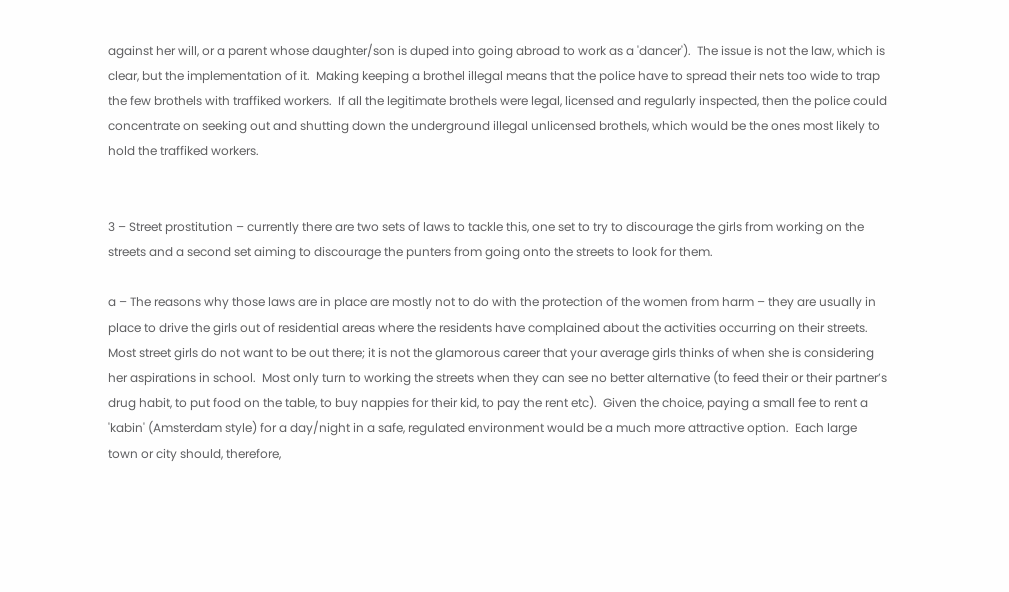against her will, or a parent whose daughter/son is duped into going abroad to work as a 'dancer').  The issue is not the law, which is clear, but the implementation of it.  Making keeping a brothel illegal means that the police have to spread their nets too wide to trap the few brothels with traffiked workers.  If all the legitimate brothels were legal, licensed and regularly inspected, then the police could concentrate on seeking out and shutting down the underground illegal unlicensed brothels, which would be the ones most likely to hold the traffiked workers.


3 – Street prostitution – currently there are two sets of laws to tackle this, one set to try to discourage the girls from working on the streets and a second set aiming to discourage the punters from going onto the streets to look for them.

a – The reasons why those laws are in place are mostly not to do with the protection of the women from harm – they are usually in place to drive the girls out of residential areas where the residents have complained about the activities occurring on their streets.  Most street girls do not want to be out there; it is not the glamorous career that your average girls thinks of when she is considering her aspirations in school.  Most only turn to working the streets when they can see no better alternative (to feed their or their partner’s drug habit, to put food on the table, to buy nappies for their kid, to pay the rent etc).  Given the choice, paying a small fee to rent a 'kabin' (Amsterdam style) for a day/night in a safe, regulated environment would be a much more attractive option.  Each large town or city should, therefore,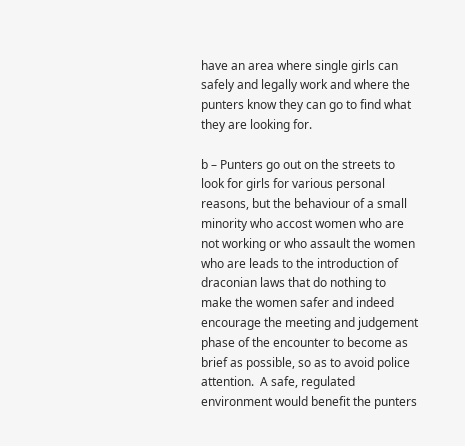have an area where single girls can safely and legally work and where the punters know they can go to find what they are looking for.

b – Punters go out on the streets to look for girls for various personal reasons, but the behaviour of a small minority who accost women who are not working or who assault the women who are leads to the introduction of draconian laws that do nothing to make the women safer and indeed encourage the meeting and judgement phase of the encounter to become as brief as possible, so as to avoid police attention.  A safe, regulated environment would benefit the punters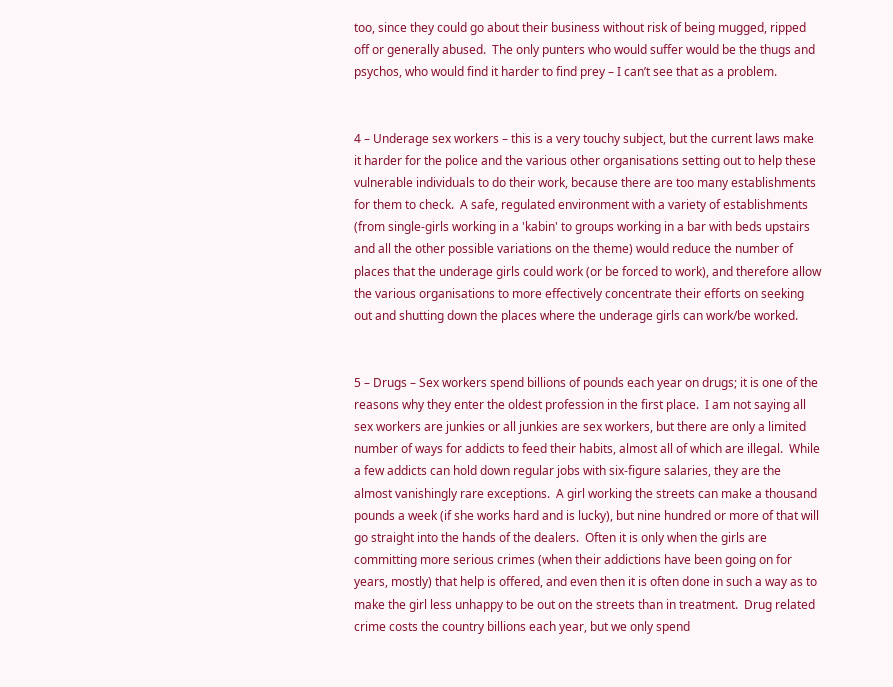too, since they could go about their business without risk of being mugged, ripped off or generally abused.  The only punters who would suffer would be the thugs and psychos, who would find it harder to find prey – I can’t see that as a problem.


4 – Underage sex workers – this is a very touchy subject, but the current laws make it harder for the police and the various other organisations setting out to help these vulnerable individuals to do their work, because there are too many establishments for them to check.  A safe, regulated environment with a variety of establishments (from single-girls working in a 'kabin' to groups working in a bar with beds upstairs and all the other possible variations on the theme) would reduce the number of places that the underage girls could work (or be forced to work), and therefore allow the various organisations to more effectively concentrate their efforts on seeking out and shutting down the places where the underage girls can work/be worked.


5 – Drugs – Sex workers spend billions of pounds each year on drugs; it is one of the reasons why they enter the oldest profession in the first place.  I am not saying all sex workers are junkies or all junkies are sex workers, but there are only a limited number of ways for addicts to feed their habits, almost all of which are illegal.  While a few addicts can hold down regular jobs with six-figure salaries, they are the almost vanishingly rare exceptions.  A girl working the streets can make a thousand pounds a week (if she works hard and is lucky), but nine hundred or more of that will go straight into the hands of the dealers.  Often it is only when the girls are committing more serious crimes (when their addictions have been going on for years, mostly) that help is offered, and even then it is often done in such a way as to make the girl less unhappy to be out on the streets than in treatment.  Drug related crime costs the country billions each year, but we only spend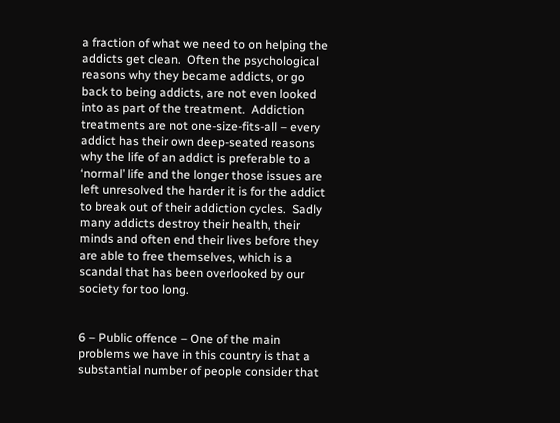a fraction of what we need to on helping the addicts get clean.  Often the psychological reasons why they became addicts, or go back to being addicts, are not even looked into as part of the treatment.  Addiction treatments are not one-size-fits-all – every addict has their own deep-seated reasons why the life of an addict is preferable to a ‘normal’ life and the longer those issues are left unresolved the harder it is for the addict to break out of their addiction cycles.  Sadly many addicts destroy their health, their minds and often end their lives before they are able to free themselves, which is a scandal that has been overlooked by our society for too long.


6 – Public offence – One of the main problems we have in this country is that a substantial number of people consider that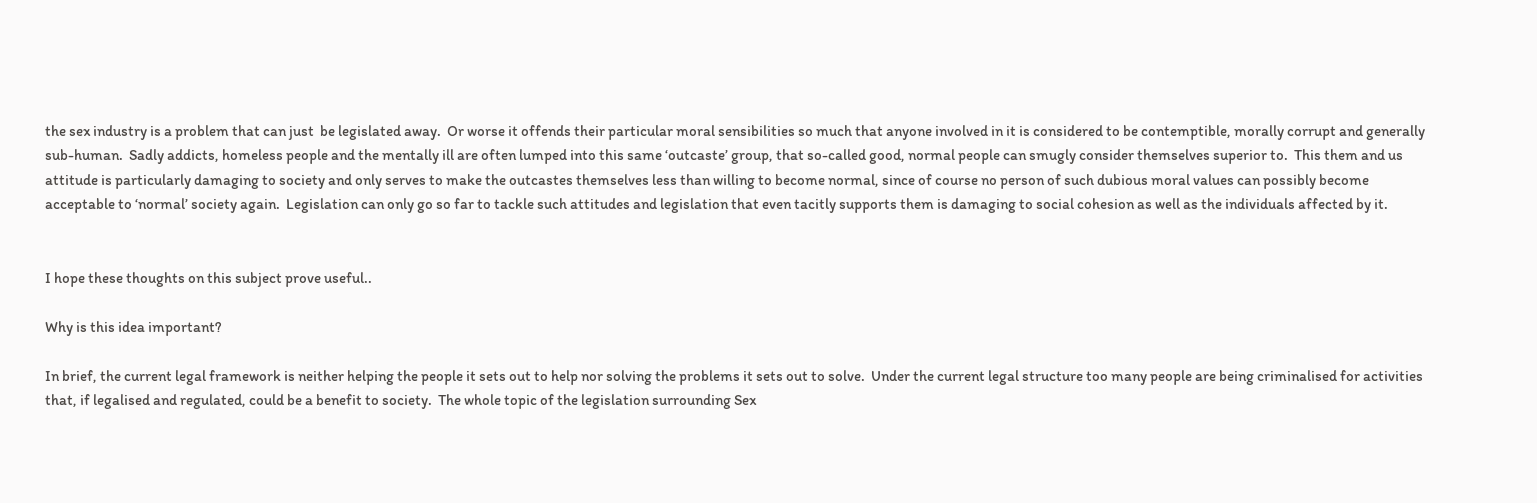the sex industry is a problem that can just  be legislated away.  Or worse it offends their particular moral sensibilities so much that anyone involved in it is considered to be contemptible, morally corrupt and generally sub-human.  Sadly addicts, homeless people and the mentally ill are often lumped into this same ‘outcaste’ group, that so-called good, normal people can smugly consider themselves superior to.  This them and us attitude is particularly damaging to society and only serves to make the outcastes themselves less than willing to become normal, since of course no person of such dubious moral values can possibly become acceptable to ‘normal’ society again.  Legislation can only go so far to tackle such attitudes and legislation that even tacitly supports them is damaging to social cohesion as well as the individuals affected by it.


I hope these thoughts on this subject prove useful..

Why is this idea important?

In brief, the current legal framework is neither helping the people it sets out to help nor solving the problems it sets out to solve.  Under the current legal structure too many people are being criminalised for activities that, if legalised and regulated, could be a benefit to society.  The whole topic of the legislation surrounding Sex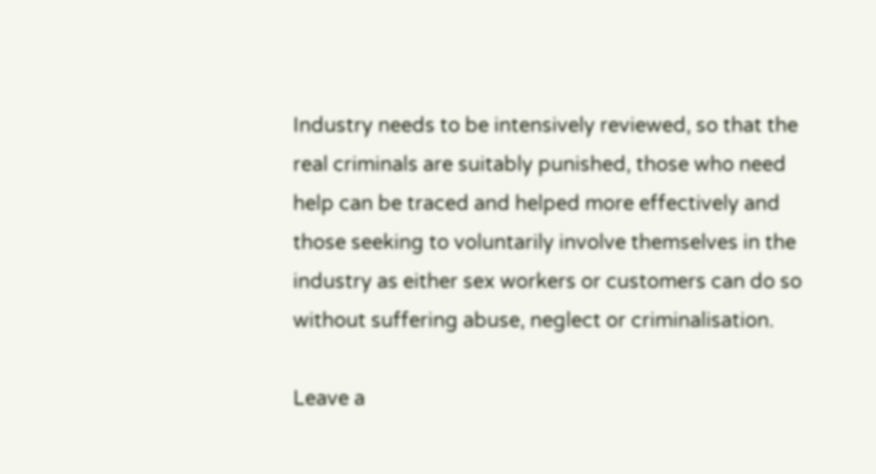Industry needs to be intensively reviewed, so that the real criminals are suitably punished, those who need help can be traced and helped more effectively and those seeking to voluntarily involve themselves in the industry as either sex workers or customers can do so without suffering abuse, neglect or criminalisation.

Leave a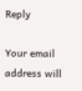Reply

Your email address will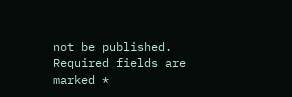not be published. Required fields are marked *